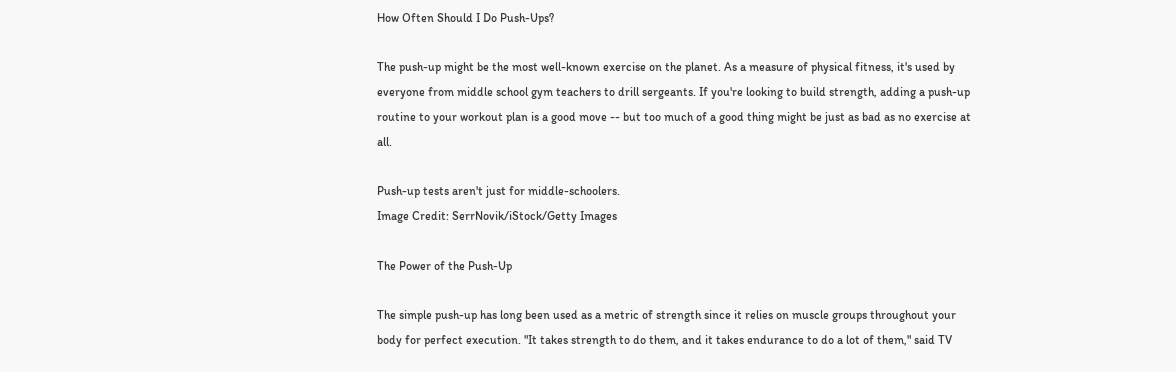How Often Should I Do Push-Ups?

The push-up might be the most well-known exercise on the planet. As a measure of physical fitness, it's used by everyone from middle school gym teachers to drill sergeants. If you're looking to build strength, adding a push-up routine to your workout plan is a good move -- but too much of a good thing might be just as bad as no exercise at all.

Push-up tests aren't just for middle-schoolers.
Image Credit: SerrNovik/iStock/Getty Images

The Power of the Push-Up

The simple push-up has long been used as a metric of strength since it relies on muscle groups throughout your body for perfect execution. "It takes strength to do them, and it takes endurance to do a lot of them," said TV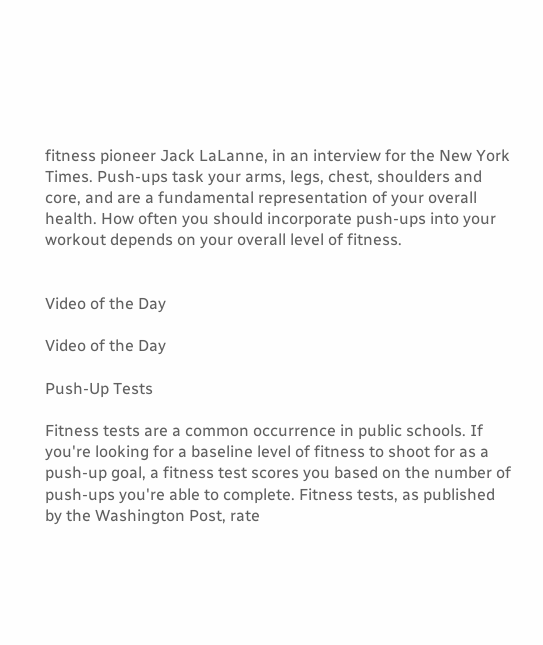fitness pioneer Jack LaLanne, in an interview for the New York Times. Push-ups task your arms, legs, chest, shoulders and core, and are a fundamental representation of your overall health. How often you should incorporate push-ups into your workout depends on your overall level of fitness.


Video of the Day

Video of the Day

Push-Up Tests

Fitness tests are a common occurrence in public schools. If you're looking for a baseline level of fitness to shoot for as a push-up goal, a fitness test scores you based on the number of push-ups you're able to complete. Fitness tests, as published by the Washington Post, rate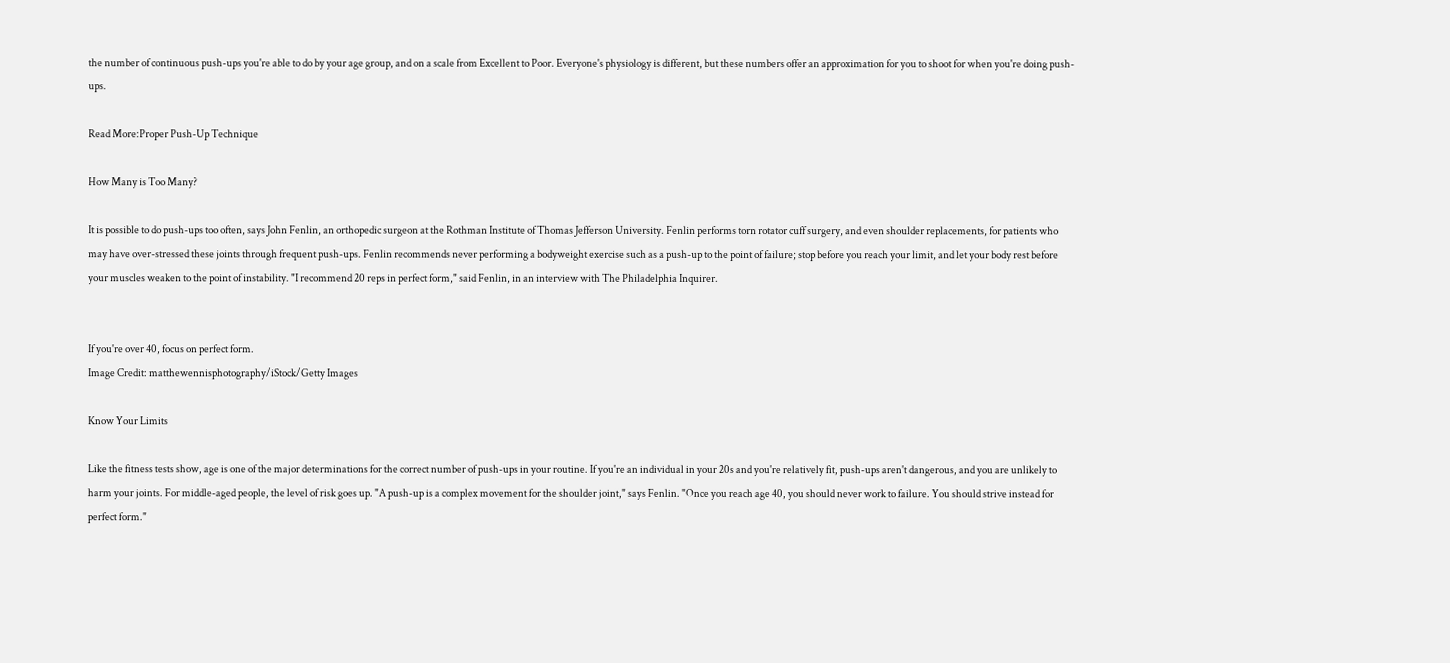the number of continuous push-ups you're able to do by your age group, and on a scale from Excellent to Poor. Everyone's physiology is different, but these numbers offer an approximation for you to shoot for when you're doing push-ups.

Read More:Proper Push-Up Technique

How Many is Too Many?

It is possible to do push-ups too often, says John Fenlin, an orthopedic surgeon at the Rothman Institute of Thomas Jefferson University. Fenlin performs torn rotator cuff surgery, and even shoulder replacements, for patients who may have over-stressed these joints through frequent push-ups. Fenlin recommends never performing a bodyweight exercise such as a push-up to the point of failure; stop before you reach your limit, and let your body rest before your muscles weaken to the point of instability. "I recommend 20 reps in perfect form," said Fenlin, in an interview with The Philadelphia Inquirer.


If you're over 40, focus on perfect form.
Image Credit: matthewennisphotography/iStock/Getty Images

Know Your Limits

Like the fitness tests show, age is one of the major determinations for the correct number of push-ups in your routine. If you're an individual in your 20s and you're relatively fit, push-ups aren't dangerous, and you are unlikely to harm your joints. For middle-aged people, the level of risk goes up. "A push-up is a complex movement for the shoulder joint," says Fenlin. "Once you reach age 40, you should never work to failure. You should strive instead for perfect form."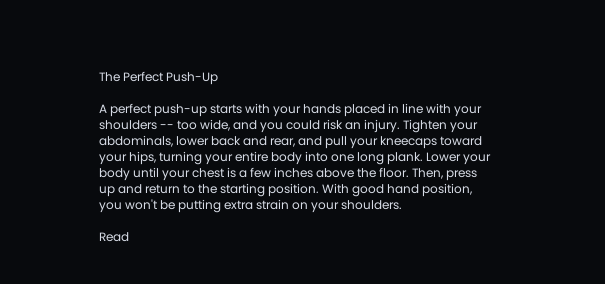The Perfect Push-Up

A perfect push-up starts with your hands placed in line with your shoulders -- too wide, and you could risk an injury. Tighten your abdominals, lower back and rear, and pull your kneecaps toward your hips, turning your entire body into one long plank. Lower your body until your chest is a few inches above the floor. Then, press up and return to the starting position. With good hand position, you won't be putting extra strain on your shoulders.

Read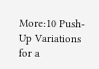More:10 Push-Up Variations for a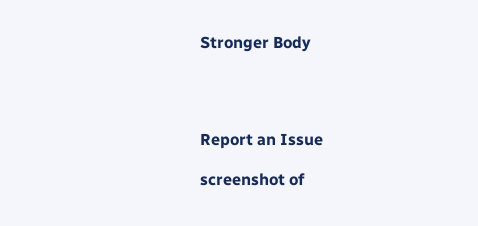Stronger Body




Report an Issue

screenshot of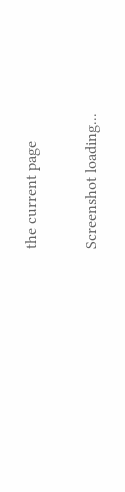the current page

Screenshot loading...